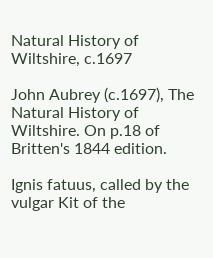Natural History of Wiltshire, c.1697

John Aubrey (c.1697), The Natural History of Wiltshire. On p.18 of Britten's 1844 edition.

Ignis fatuus, called by the vulgar Kit of the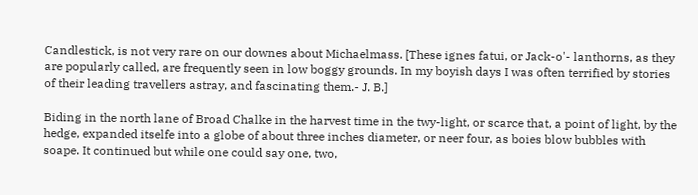Candlestick, is not very rare on our downes about Michaelmass. [These ignes fatui, or Jack-o'- lanthorns, as they are popularly called, are frequently seen in low boggy grounds. In my boyish days I was often terrified by stories of their leading travellers astray, and fascinating them.- J. B.]

Biding in the north lane of Broad Chalke in the harvest time in the twy-light, or scarce that, a point of light, by the hedge, expanded itselfe into a globe of about three inches diameter, or neer four, as boies blow bubbles with soape. It continued but while one could say one, two,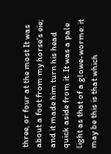three, or four at the most It was about a foot from my horse's eie; and it made him turn his head quick aside from it. It was a pale light as that of a glowe-worme: it may be this is that which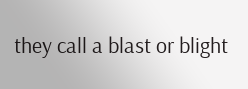they call a blast or blight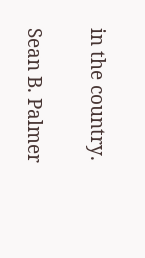in the country.

Sean B. Palmer